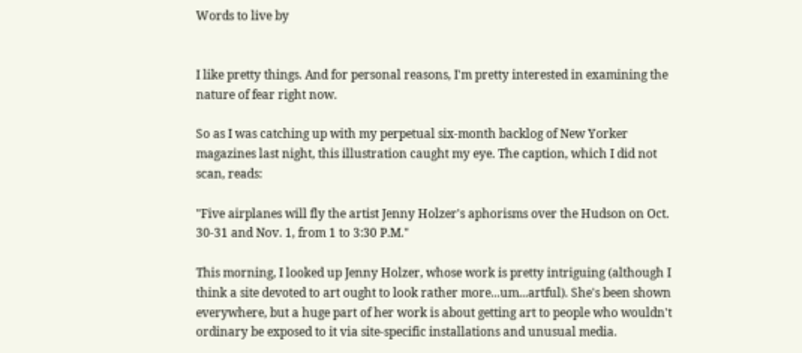Words to live by


I like pretty things. And for personal reasons, I'm pretty interested in examining the nature of fear right now.

So as I was catching up with my perpetual six-month backlog of New Yorker magazines last night, this illustration caught my eye. The caption, which I did not scan, reads:

"Five airplanes will fly the artist Jenny Holzer's aphorisms over the Hudson on Oct. 30-31 and Nov. 1, from 1 to 3:30 P.M."

This morning, I looked up Jenny Holzer, whose work is pretty intriguing (although I think a site devoted to art ought to look rather more...um...artful). She's been shown everywhere, but a huge part of her work is about getting art to people who wouldn't ordinary be exposed to it via site-specific installations and unusual media.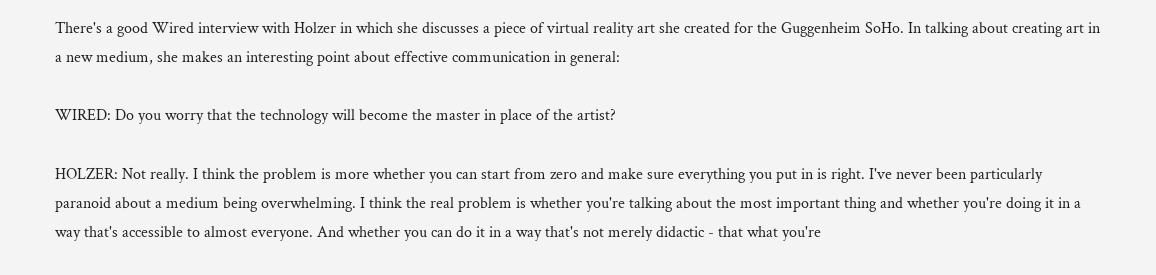There's a good Wired interview with Holzer in which she discusses a piece of virtual reality art she created for the Guggenheim SoHo. In talking about creating art in a new medium, she makes an interesting point about effective communication in general:

WIRED: Do you worry that the technology will become the master in place of the artist?

HOLZER: Not really. I think the problem is more whether you can start from zero and make sure everything you put in is right. I've never been particularly paranoid about a medium being overwhelming. I think the real problem is whether you're talking about the most important thing and whether you're doing it in a way that's accessible to almost everyone. And whether you can do it in a way that's not merely didactic - that what you're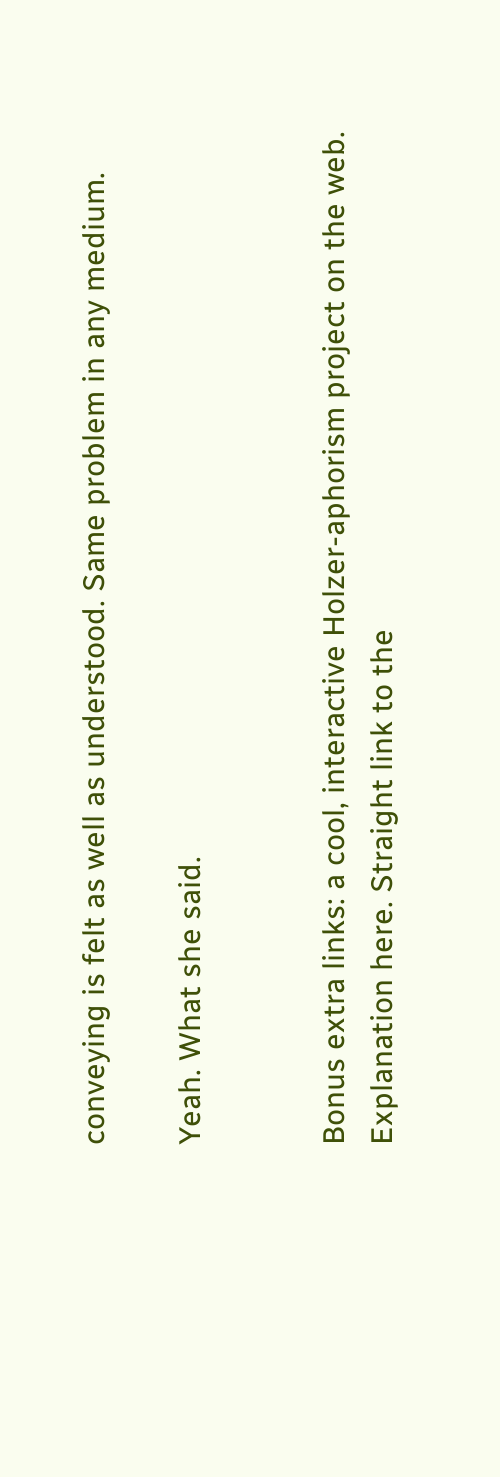conveying is felt as well as understood. Same problem in any medium.

Yeah. What she said.


Bonus extra links: a cool, interactive Holzer-aphorism project on the web. Explanation here. Straight link to the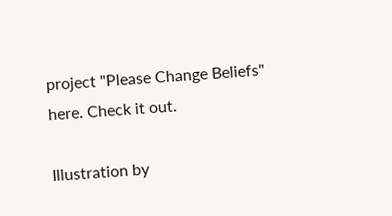project "Please Change Beliefs" here. Check it out.

Illustration by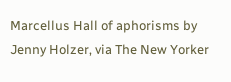Marcellus Hall of aphorisms by Jenny Holzer, via The New Yorker